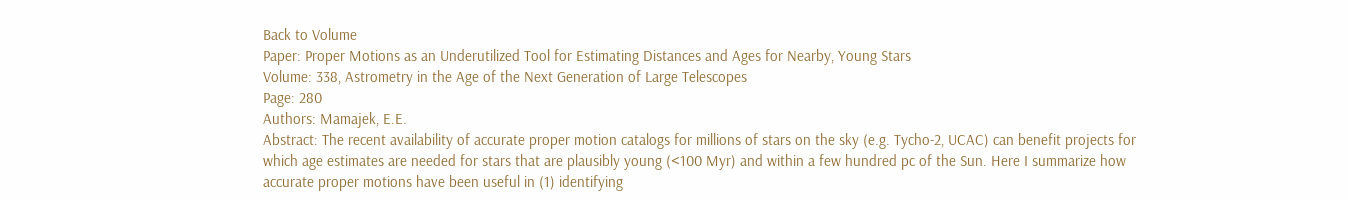Back to Volume
Paper: Proper Motions as an Underutilized Tool for Estimating Distances and Ages for Nearby, Young Stars
Volume: 338, Astrometry in the Age of the Next Generation of Large Telescopes
Page: 280
Authors: Mamajek, E.E.
Abstract: The recent availability of accurate proper motion catalogs for millions of stars on the sky (e.g. Tycho-2, UCAC) can benefit projects for which age estimates are needed for stars that are plausibly young (<100 Myr) and within a few hundred pc of the Sun. Here I summarize how accurate proper motions have been useful in (1) identifying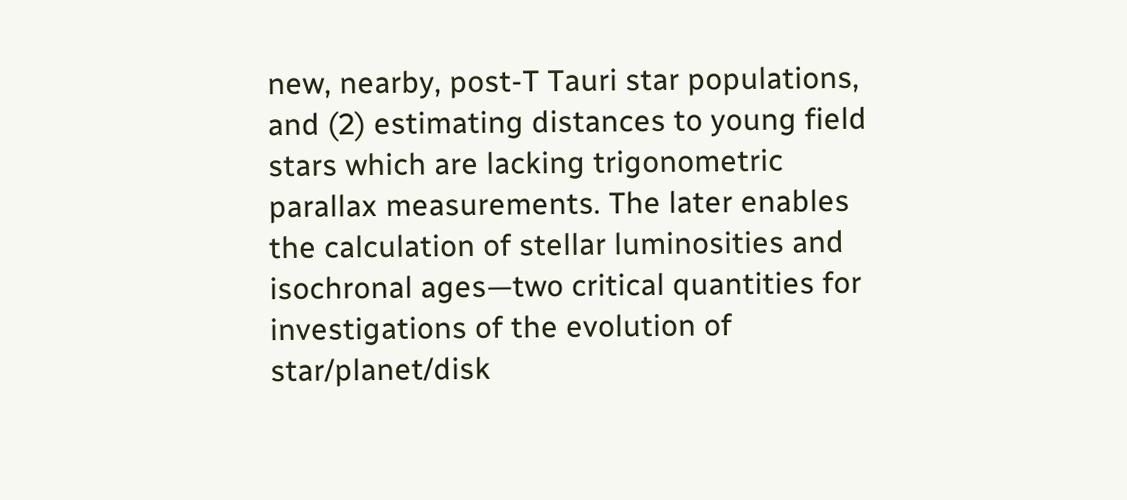new, nearby, post-T Tauri star populations, and (2) estimating distances to young field stars which are lacking trigonometric parallax measurements. The later enables the calculation of stellar luminosities and isochronal ages—two critical quantities for investigations of the evolution of star/planet/disk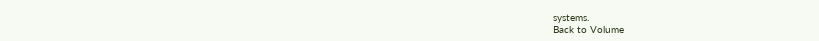systems.
Back to Volume